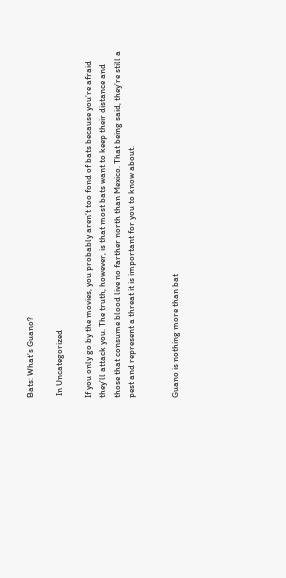Bats: What’s Guano?

 In Uncategorized

If you only go by the movies, you probably aren’t too fond of bats because you’re afraid they’ll attack you. The truth, however, is that most bats want to keep their distance and those that consume blood live no farther north than Mexico. That being said, they’re still a pest and represent a threat it is important for you to know about.


Guano is nothing more than bat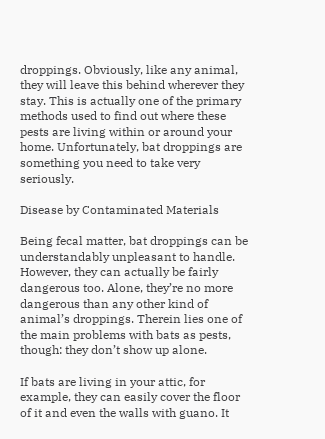droppings. Obviously, like any animal, they will leave this behind wherever they stay. This is actually one of the primary methods used to find out where these pests are living within or around your home. Unfortunately, bat droppings are something you need to take very seriously.

Disease by Contaminated Materials

Being fecal matter, bat droppings can be understandably unpleasant to handle. However, they can actually be fairly dangerous too. Alone, they’re no more dangerous than any other kind of animal’s droppings. Therein lies one of the main problems with bats as pests, though: they don’t show up alone.

If bats are living in your attic, for example, they can easily cover the floor of it and even the walls with guano. It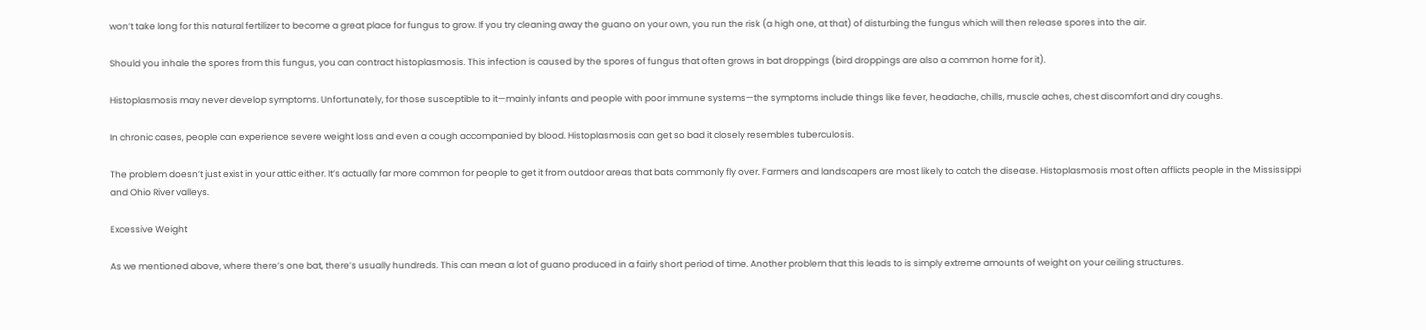won’t take long for this natural fertilizer to become a great place for fungus to grow. If you try cleaning away the guano on your own, you run the risk (a high one, at that) of disturbing the fungus which will then release spores into the air.

Should you inhale the spores from this fungus, you can contract histoplasmosis. This infection is caused by the spores of fungus that often grows in bat droppings (bird droppings are also a common home for it).

Histoplasmosis may never develop symptoms. Unfortunately, for those susceptible to it—mainly infants and people with poor immune systems—the symptoms include things like fever, headache, chills, muscle aches, chest discomfort and dry coughs.

In chronic cases, people can experience severe weight loss and even a cough accompanied by blood. Histoplasmosis can get so bad it closely resembles tuberculosis.

The problem doesn’t just exist in your attic either. It’s actually far more common for people to get it from outdoor areas that bats commonly fly over. Farmers and landscapers are most likely to catch the disease. Histoplasmosis most often afflicts people in the Mississippi and Ohio River valleys.

Excessive Weight

As we mentioned above, where there’s one bat, there’s usually hundreds. This can mean a lot of guano produced in a fairly short period of time. Another problem that this leads to is simply extreme amounts of weight on your ceiling structures.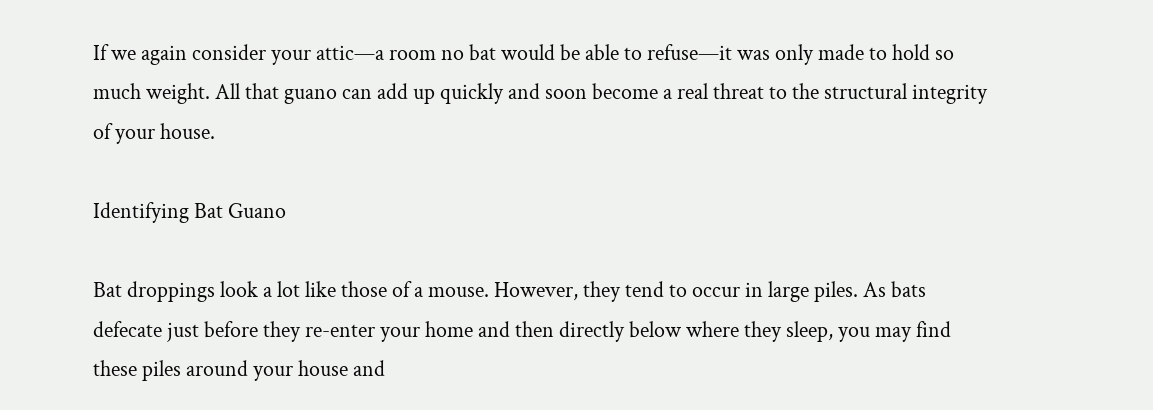If we again consider your attic—a room no bat would be able to refuse—it was only made to hold so much weight. All that guano can add up quickly and soon become a real threat to the structural integrity of your house.

Identifying Bat Guano

Bat droppings look a lot like those of a mouse. However, they tend to occur in large piles. As bats defecate just before they re-enter your home and then directly below where they sleep, you may find these piles around your house and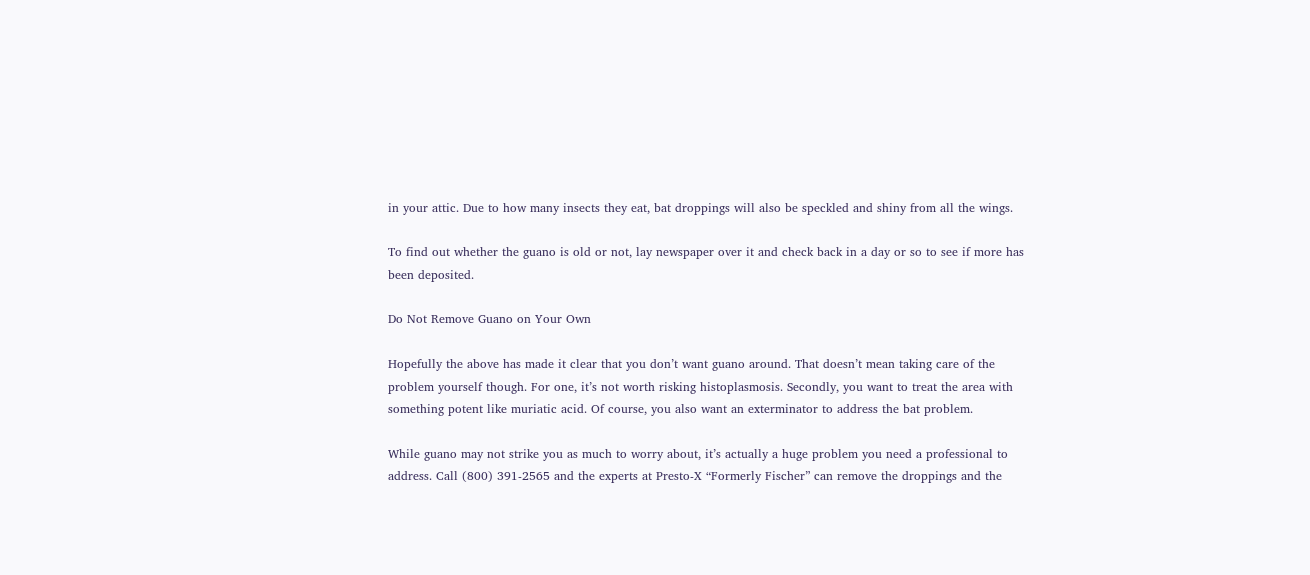in your attic. Due to how many insects they eat, bat droppings will also be speckled and shiny from all the wings.

To find out whether the guano is old or not, lay newspaper over it and check back in a day or so to see if more has been deposited.

Do Not Remove Guano on Your Own

Hopefully the above has made it clear that you don’t want guano around. That doesn’t mean taking care of the problem yourself though. For one, it’s not worth risking histoplasmosis. Secondly, you want to treat the area with something potent like muriatic acid. Of course, you also want an exterminator to address the bat problem.

While guano may not strike you as much to worry about, it’s actually a huge problem you need a professional to address. Call (800) 391-2565 and the experts at Presto-X “Formerly Fischer” can remove the droppings and the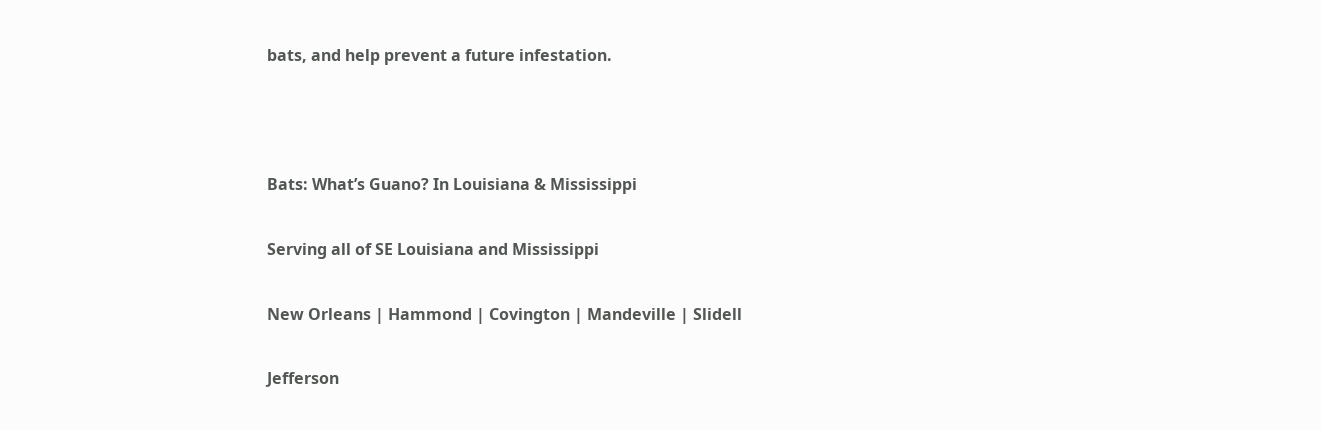bats, and help prevent a future infestation.



Bats: What’s Guano? In Louisiana & Mississippi

Serving all of SE Louisiana and Mississippi

New Orleans | Hammond | Covington | Mandeville | Slidell

Jefferson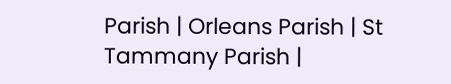Parish | Orleans Parish | St Tammany Parish |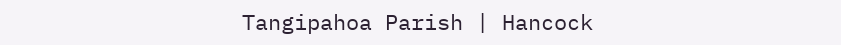Tangipahoa Parish | Hancock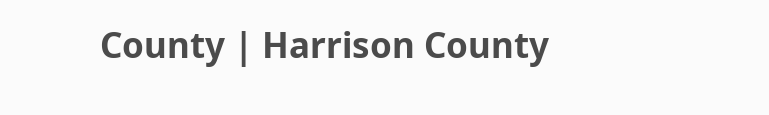County | Harrison County